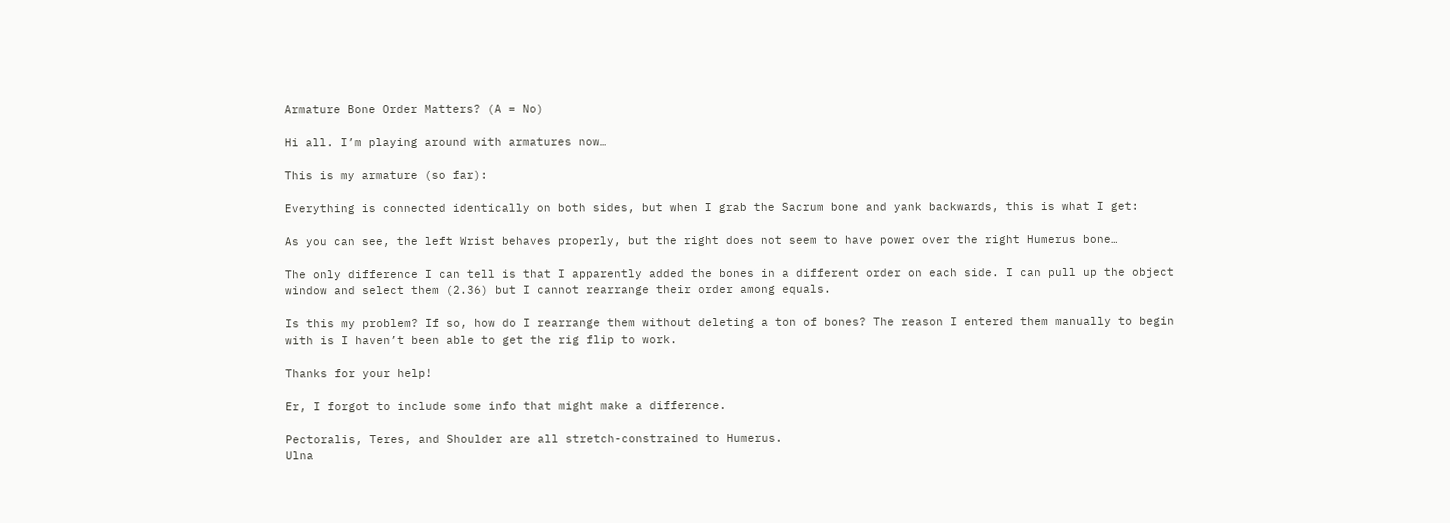Armature Bone Order Matters? (A = No)

Hi all. I’m playing around with armatures now…

This is my armature (so far):

Everything is connected identically on both sides, but when I grab the Sacrum bone and yank backwards, this is what I get:

As you can see, the left Wrist behaves properly, but the right does not seem to have power over the right Humerus bone…

The only difference I can tell is that I apparently added the bones in a different order on each side. I can pull up the object window and select them (2.36) but I cannot rearrange their order among equals.

Is this my problem? If so, how do I rearrange them without deleting a ton of bones? The reason I entered them manually to begin with is I haven’t been able to get the rig flip to work.

Thanks for your help!

Er, I forgot to include some info that might make a difference.

Pectoralis, Teres, and Shoulder are all stretch-constrained to Humerus.
Ulna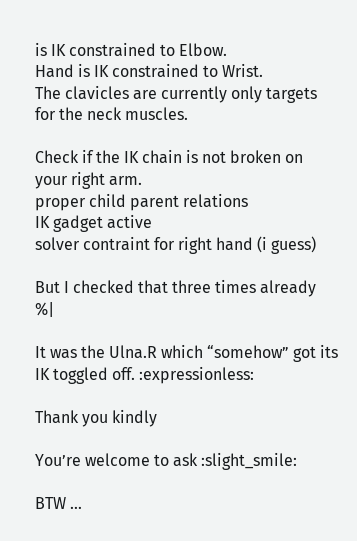is IK constrained to Elbow.
Hand is IK constrained to Wrist.
The clavicles are currently only targets for the neck muscles.

Check if the IK chain is not broken on your right arm.
proper child parent relations
IK gadget active
solver contraint for right hand (i guess)

But I checked that three times already %|

It was the Ulna.R which “somehow” got its IK toggled off. :expressionless:

Thank you kindly

You’re welcome to ask :slight_smile:

BTW …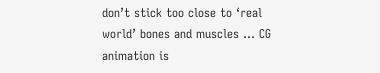don’t stick too close to ‘real world’ bones and muscles … CG animation is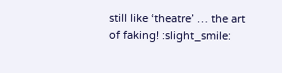still like ‘theatre’ … the art of faking! :slight_smile: